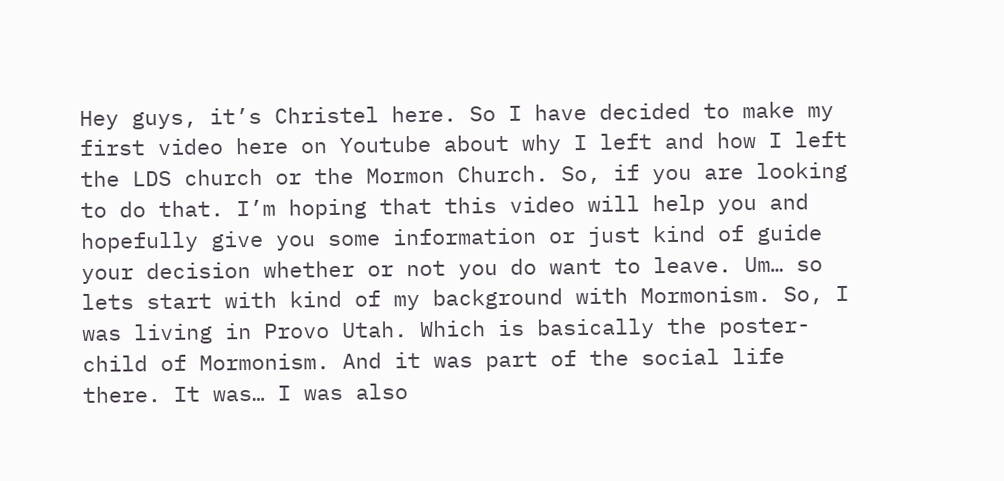Hey guys, it’s Christel here. So I have decided to make my first video here on Youtube about why I left and how I left the LDS church or the Mormon Church. So, if you are looking to do that. I’m hoping that this video will help you and hopefully give you some information or just kind of guide your decision whether or not you do want to leave. Um… so lets start with kind of my background with Mormonism. So, I was living in Provo Utah. Which is basically the poster-child of Mormonism. And it was part of the social life there. It was… I was also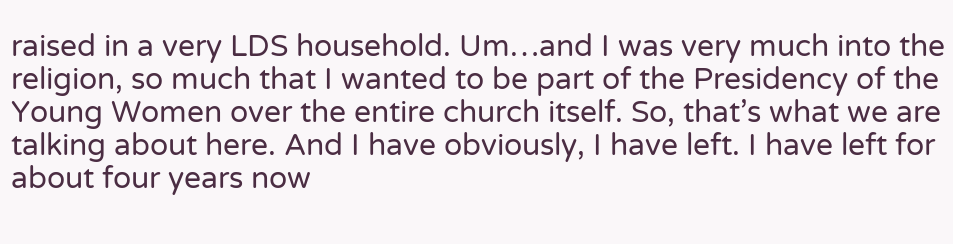raised in a very LDS household. Um…and I was very much into the religion, so much that I wanted to be part of the Presidency of the Young Women over the entire church itself. So, that’s what we are talking about here. And I have obviously, I have left. I have left for about four years now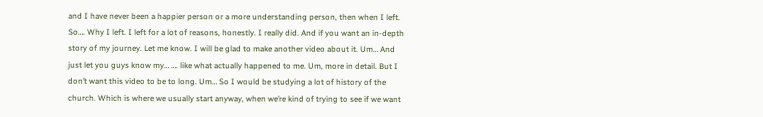and I have never been a happier person or a more understanding person, then when I left. So…. Why I left. I left for a lot of reasons, honestly. I really did. And if you want an in-depth story of my journey. Let me know. I will be glad to make another video about it. Um… And just let you guys know my… …. like what actually happened to me. Um, more in detail. But I don’t want this video to be to long. Um… So I would be studying a lot of history of the church. Which is where we usually start anyway, when we’re kind of trying to see if we want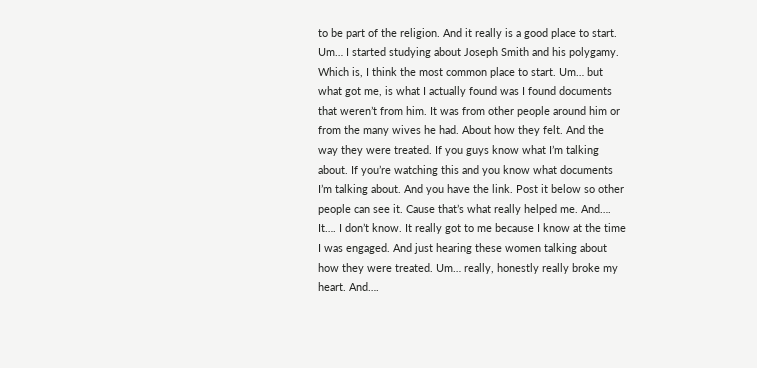to be part of the religion. And it really is a good place to start. Um… I started studying about Joseph Smith and his polygamy. Which is, I think the most common place to start. Um… but what got me, is what I actually found was I found documents that weren’t from him. It was from other people around him or from the many wives he had. About how they felt. And the way they were treated. If you guys know what I’m talking about. If you’re watching this and you know what documents I’m talking about. And you have the link. Post it below so other people can see it. Cause that’s what really helped me. And…. It…. I don’t know. It really got to me because I know at the time I was engaged. And just hearing these women talking about how they were treated. Um… really, honestly really broke my heart. And….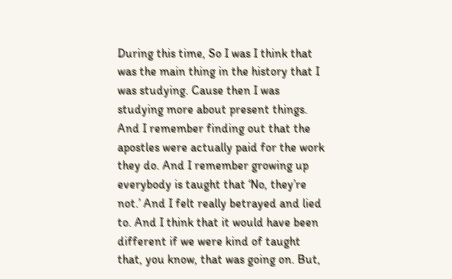During this time, So I was I think that was the main thing in the history that I was studying. Cause then I was studying more about present things. And I remember finding out that the apostles were actually paid for the work they do. And I remember growing up everybody is taught that ‘No, they’re not.’ And I felt really betrayed and lied to. And I think that it would have been different if we were kind of taught that, you know, that was going on. But,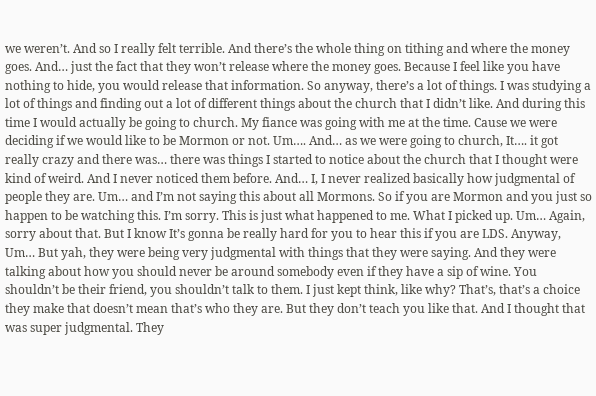we weren’t. And so I really felt terrible. And there’s the whole thing on tithing and where the money goes. And… just the fact that they won’t release where the money goes. Because I feel like you have nothing to hide, you would release that information. So anyway, there’s a lot of things. I was studying a lot of things and finding out a lot of different things about the church that I didn’t like. And during this time I would actually be going to church. My fiance was going with me at the time. Cause we were deciding if we would like to be Mormon or not. Um…. And… as we were going to church, It…. it got really crazy and there was… there was things I started to notice about the church that I thought were kind of weird. And I never noticed them before. And… I, I never realized basically how judgmental of people they are. Um… and I’m not saying this about all Mormons. So if you are Mormon and you just so happen to be watching this. I’m sorry. This is just what happened to me. What I picked up. Um… Again, sorry about that. But I know It’s gonna be really hard for you to hear this if you are LDS. Anyway, Um… But yah, they were being very judgmental with things that they were saying. And they were talking about how you should never be around somebody even if they have a sip of wine. You shouldn’t be their friend, you shouldn’t talk to them. I just kept think, like why? That’s, that’s a choice they make that doesn’t mean that’s who they are. But they don’t teach you like that. And I thought that was super judgmental. They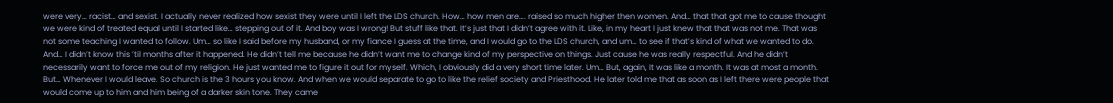were very… racist… and sexist. I actually never realized how sexist they were until I left the LDS church. How… how men are…. raised so much higher then women. And… that that got me to cause thought we were kind of treated equal until I started like… stepping out of it. And boy was I wrong! But stuff like that. It’s just that I didn’t agree with it. Like, in my heart I just knew that that was not me. That was not some teaching I wanted to follow. Um… so like I said before my husband, or my fiance I guess at the time, and I would go to the LDS church, and um… to see if that’s kind of what we wanted to do. And… I didn’t know this ’til months after it happened. He didn’t tell me because he didn’t want me to change kind of my perspective on things. Just cause he was really respectful. And he didn’t necessarily want to force me out of my religion. He just wanted me to figure it out for myself. Which, I obviously did a very short time later. Um… But, again, It was like a month. It was at most a month. But… Whenever I would leave. So church is the 3 hours you know. And when we would separate to go to like the relief society and Priesthood. He later told me that as soon as I left there were people that would come up to him and him being of a darker skin tone. They came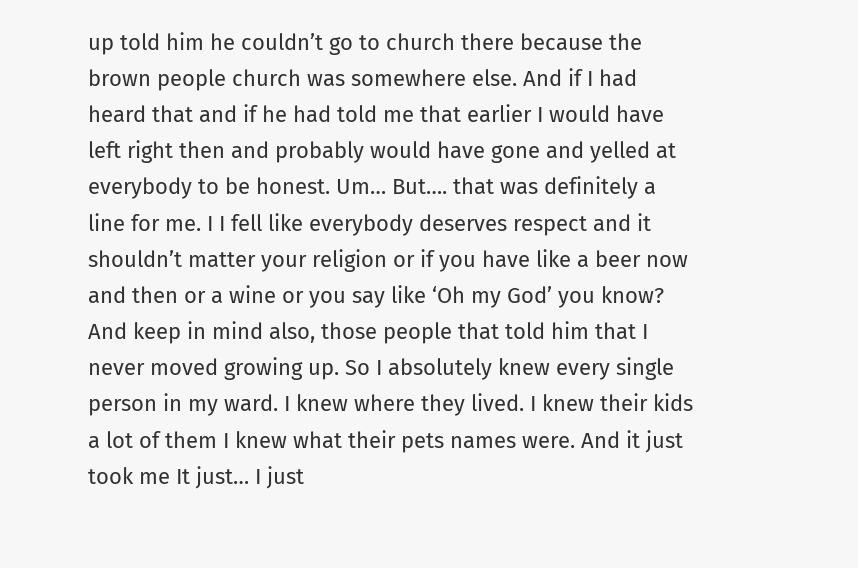up told him he couldn’t go to church there because the brown people church was somewhere else. And if I had heard that and if he had told me that earlier I would have left right then and probably would have gone and yelled at everybody to be honest. Um… But…. that was definitely a line for me. I I fell like everybody deserves respect and it shouldn’t matter your religion or if you have like a beer now and then or a wine or you say like ‘Oh my God’ you know? And keep in mind also, those people that told him that I never moved growing up. So I absolutely knew every single person in my ward. I knew where they lived. I knew their kids a lot of them I knew what their pets names were. And it just took me It just… I just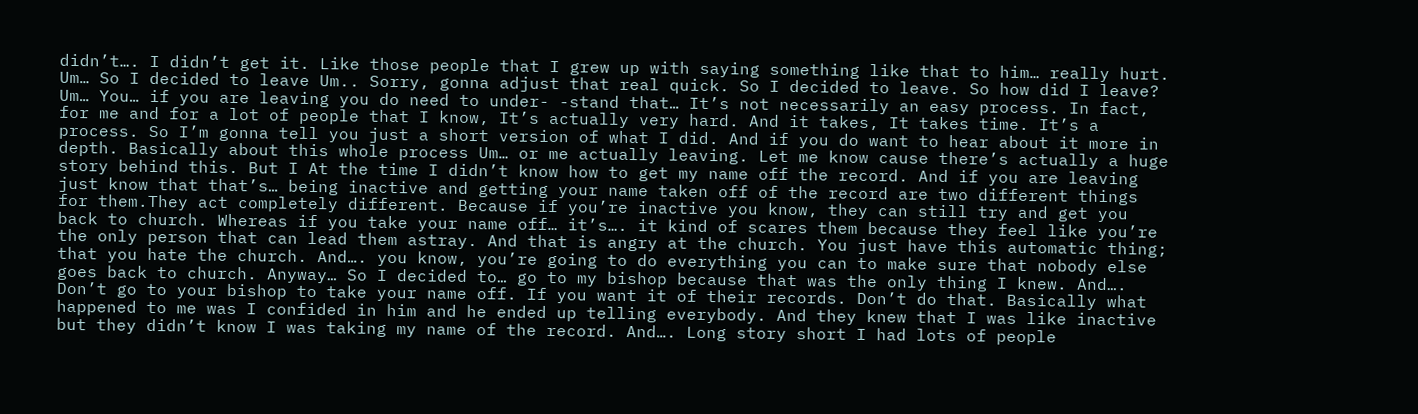didn’t…. I didn’t get it. Like those people that I grew up with saying something like that to him… really hurt. Um… So I decided to leave Um.. Sorry, gonna adjust that real quick. So I decided to leave. So how did I leave? Um… You… if you are leaving you do need to under- -stand that… It’s not necessarily an easy process. In fact, for me and for a lot of people that I know, It’s actually very hard. And it takes, It takes time. It’s a process. So I’m gonna tell you just a short version of what I did. And if you do want to hear about it more in depth. Basically about this whole process Um… or me actually leaving. Let me know cause there’s actually a huge story behind this. But I At the time I didn’t know how to get my name off the record. And if you are leaving just know that that’s… being inactive and getting your name taken off of the record are two different things for them.They act completely different. Because if you’re inactive you know, they can still try and get you back to church. Whereas if you take your name off… it’s…. it kind of scares them because they feel like you’re the only person that can lead them astray. And that is angry at the church. You just have this automatic thing; that you hate the church. And…. you know, you’re going to do everything you can to make sure that nobody else goes back to church. Anyway… So I decided to… go to my bishop because that was the only thing I knew. And…. Don’t go to your bishop to take your name off. If you want it of their records. Don’t do that. Basically what happened to me was I confided in him and he ended up telling everybody. And they knew that I was like inactive but they didn’t know I was taking my name of the record. And…. Long story short I had lots of people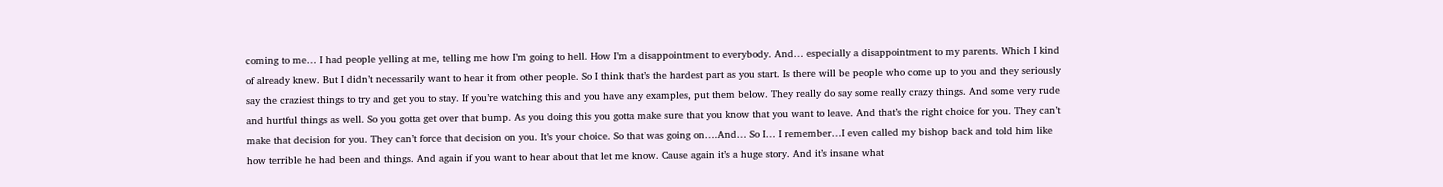coming to me… I had people yelling at me, telling me how I’m going to hell. How I’m a disappointment to everybody. And… especially a disappointment to my parents. Which I kind of already knew. But I didn’t necessarily want to hear it from other people. So I think that’s the hardest part as you start. Is there will be people who come up to you and they seriously say the craziest things to try and get you to stay. If you’re watching this and you have any examples, put them below. They really do say some really crazy things. And some very rude and hurtful things as well. So you gotta get over that bump. As you doing this you gotta make sure that you know that you want to leave. And that’s the right choice for you. They can’t make that decision for you. They can’t force that decision on you. It’s your choice. So that was going on….And… So I… I remember…I even called my bishop back and told him like how terrible he had been and things. And again if you want to hear about that let me know. Cause again it’s a huge story. And it’s insane what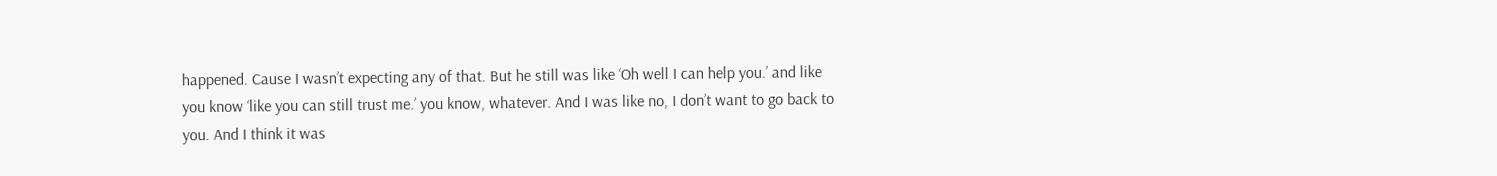happened. Cause I wasn’t expecting any of that. But he still was like ‘Oh well I can help you.’ and like you know ‘like you can still trust me.’ you know, whatever. And I was like no, I don’t want to go back to you. And I think it was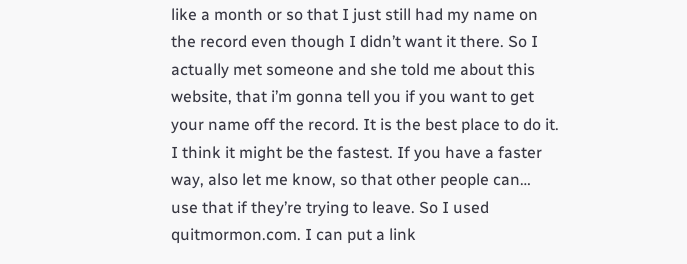like a month or so that I just still had my name on the record even though I didn’t want it there. So I actually met someone and she told me about this website, that i’m gonna tell you if you want to get your name off the record. It is the best place to do it. I think it might be the fastest. If you have a faster way, also let me know, so that other people can… use that if they’re trying to leave. So I used quitmormon.com. I can put a link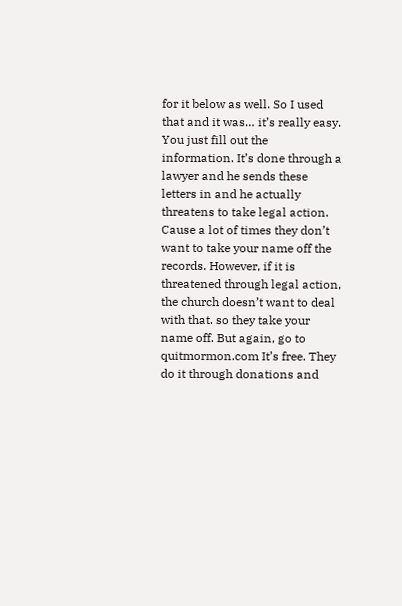for it below as well. So I used that and it was… it’s really easy. You just fill out the information. It’s done through a lawyer and he sends these letters in and he actually threatens to take legal action. Cause a lot of times they don’t want to take your name off the records. However, if it is threatened through legal action, the church doesn’t want to deal with that. so they take your name off. But again, go to quitmormon.com It’s free. They do it through donations and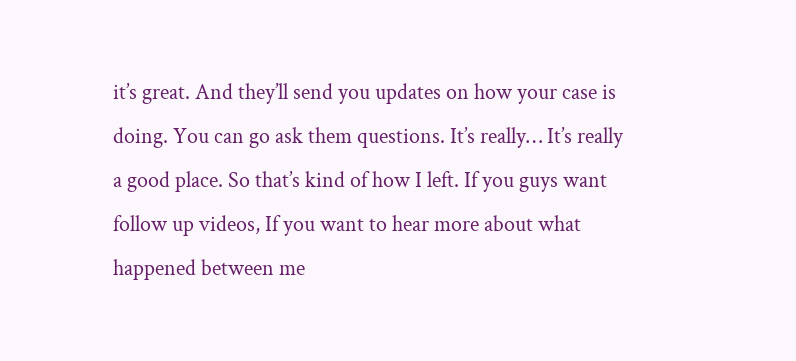it’s great. And they’ll send you updates on how your case is doing. You can go ask them questions. It’s really… It’s really a good place. So that’s kind of how I left. If you guys want follow up videos, If you want to hear more about what happened between me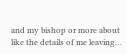and my bishop or more about like the details of me leaving…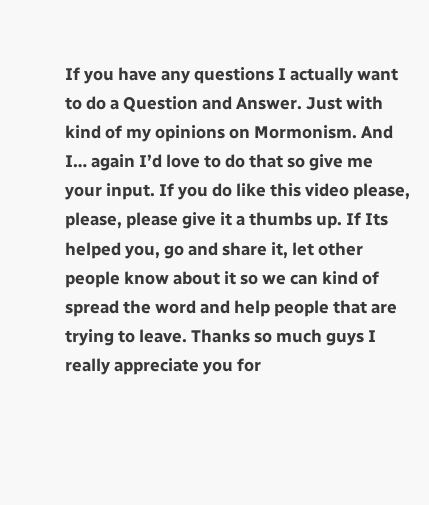If you have any questions I actually want to do a Question and Answer. Just with kind of my opinions on Mormonism. And I… again I’d love to do that so give me your input. If you do like this video please, please, please give it a thumbs up. If Its helped you, go and share it, let other people know about it so we can kind of spread the word and help people that are trying to leave. Thanks so much guys I really appreciate you for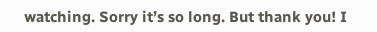watching. Sorry it’s so long. But thank you! I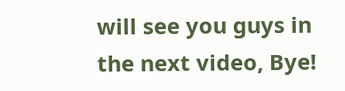will see you guys in the next video, Bye!